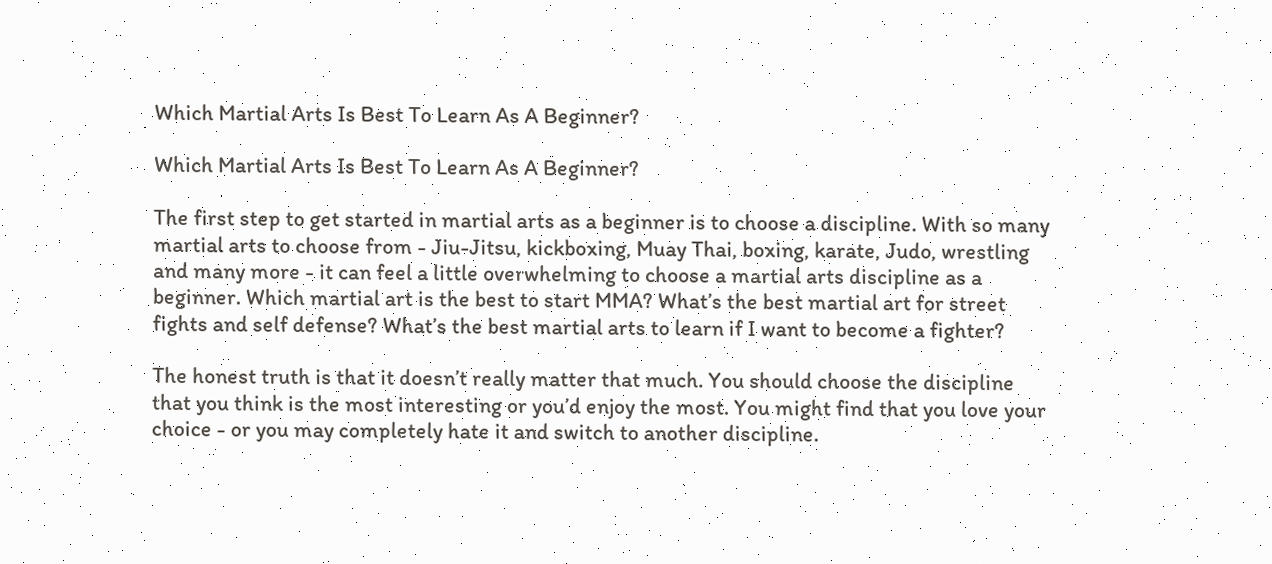Which Martial Arts Is Best To Learn As A Beginner?

Which Martial Arts Is Best To Learn As A Beginner?

The first step to get started in martial arts as a beginner is to choose a discipline. With so many martial arts to choose from - Jiu-Jitsu, kickboxing, Muay Thai, boxing, karate, Judo, wrestling and many more - it can feel a little overwhelming to choose a martial arts discipline as a beginner. Which martial art is the best to start MMA? What’s the best martial art for street fights and self defense? What’s the best martial arts to learn if I want to become a fighter?

The honest truth is that it doesn’t really matter that much. You should choose the discipline that you think is the most interesting or you’d enjoy the most. You might find that you love your choice - or you may completely hate it and switch to another discipline.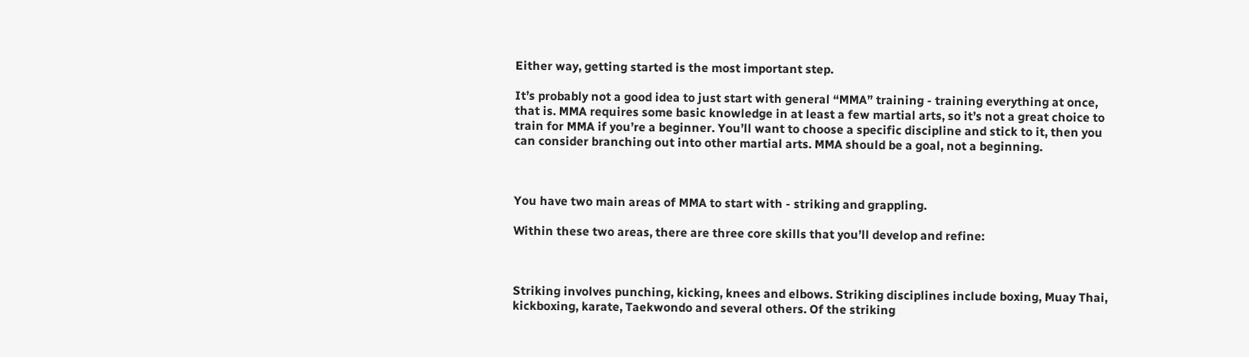Either way, getting started is the most important step.

It’s probably not a good idea to just start with general “MMA” training - training everything at once, that is. MMA requires some basic knowledge in at least a few martial arts, so it’s not a great choice to train for MMA if you’re a beginner. You’ll want to choose a specific discipline and stick to it, then you can consider branching out into other martial arts. MMA should be a goal, not a beginning.



You have two main areas of MMA to start with - striking and grappling.

Within these two areas, there are three core skills that you’ll develop and refine:



Striking involves punching, kicking, knees and elbows. Striking disciplines include boxing, Muay Thai, kickboxing, karate, Taekwondo and several others. Of the striking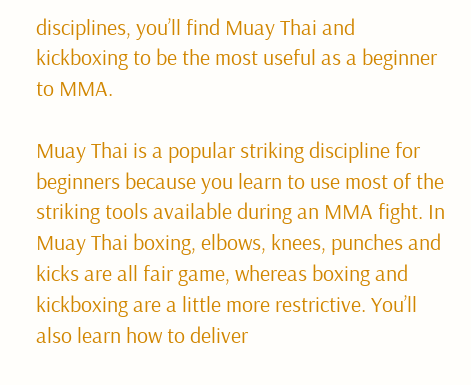disciplines, you’ll find Muay Thai and kickboxing to be the most useful as a beginner to MMA.

Muay Thai is a popular striking discipline for beginners because you learn to use most of the striking tools available during an MMA fight. In Muay Thai boxing, elbows, knees, punches and kicks are all fair game, whereas boxing and kickboxing are a little more restrictive. You’ll also learn how to deliver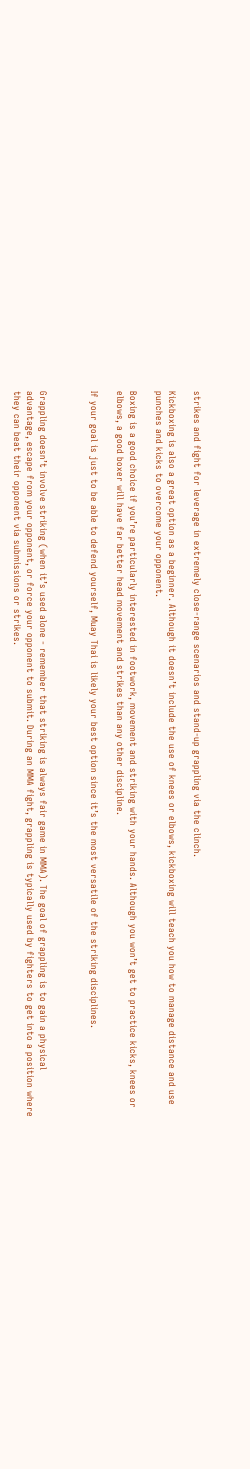strikes and fight for leverage in extremely close-range scenarios and stand-up grappling via the clinch.

Kickboxing is also a great option as a beginner. Although it doesn’t include the use of knees or elbows, kickboxing will teach you how to manage distance and use punches and kicks to overcome your opponent.

Boxing is a good choice if you’re particularly interested in footwork, movement and striking with your hands. Although you won’t get to practice kicks, knees or elbows, a good boxer will have far better head movement and strikes than any other discipline.

If your goal is just to be able to defend yourself, Muay Thai is likely your best option since it’s the most versatile of the striking disciplines.



Grappling doesn’t involve striking (when it’s used alone - remember that striking is always fair game in MMA). The goal of grappling is to gain a physical advantage, escape from your opponent, or force your opponent to submit. During an MMA fight, grappling is typically used by fighters to get into a position where they can beat their opponent via submissions or strikes.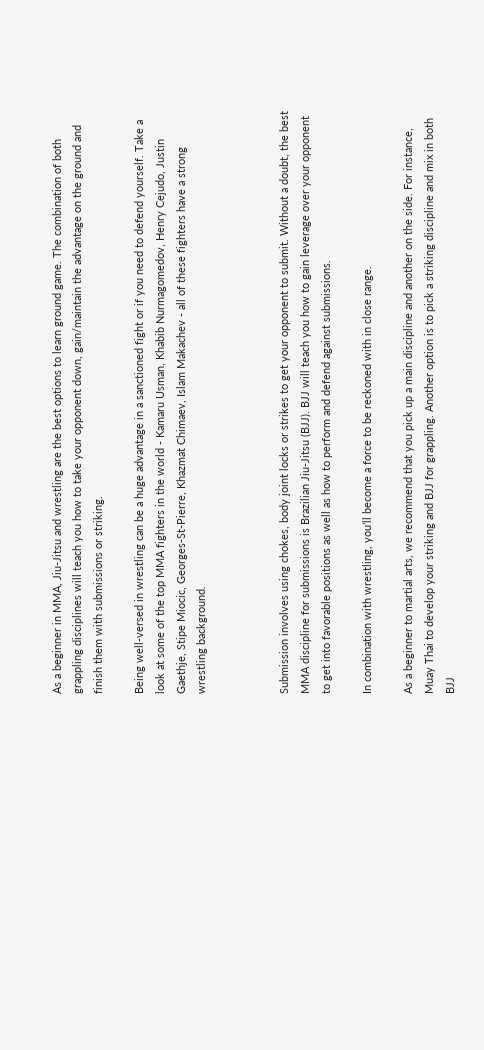As a beginner in MMA, Jiu-Jitsu and wrestling are the best options to learn ground game. The combination of both grappling disciplines will teach you how to take your opponent down, gain/maintain the advantage on the ground and finish them with submissions or striking.

Being well-versed in wrestling can be a huge advantage in a sanctioned fight or if you need to defend yourself. Take a look at some of the top MMA fighters in the world - Kamaru Usman, Khabib Nurmagomedov, Henry Cejudo, Justin Gaethje, Stipe Miocic, Georges-St-Pierre, Khazmat Chimaev, Islam Makachev - all of these fighters have a strong wrestling background.



Submission involves using chokes, body joint locks or strikes to get your opponent to submit. Without a doubt, the best MMA discipline for submissions is Brazilian Jiu-Jitsu (BJJ). BJJ will teach you how to gain leverage over your opponent to get into favorable positions as well as how to perform and defend against submissions.

In combination with wrestling, you’ll become a force to be reckoned with in close range.

As a beginner to martial arts, we recommend that you pick up a main discipline and another on the side. For instance, Muay Thai to develop your striking and BJJ for grappling. Another option is to pick a striking discipline and mix in both BJJ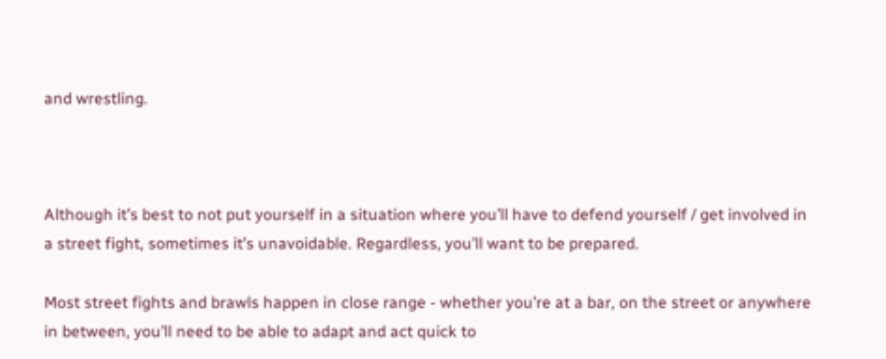and wrestling.



Although it’s best to not put yourself in a situation where you’ll have to defend yourself / get involved in a street fight, sometimes it’s unavoidable. Regardless, you’ll want to be prepared.

Most street fights and brawls happen in close range - whether you’re at a bar, on the street or anywhere in between, you’ll need to be able to adapt and act quick to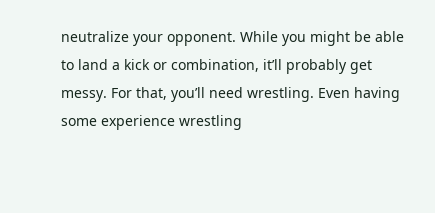neutralize your opponent. While you might be able to land a kick or combination, it’ll probably get messy. For that, you’ll need wrestling. Even having some experience wrestling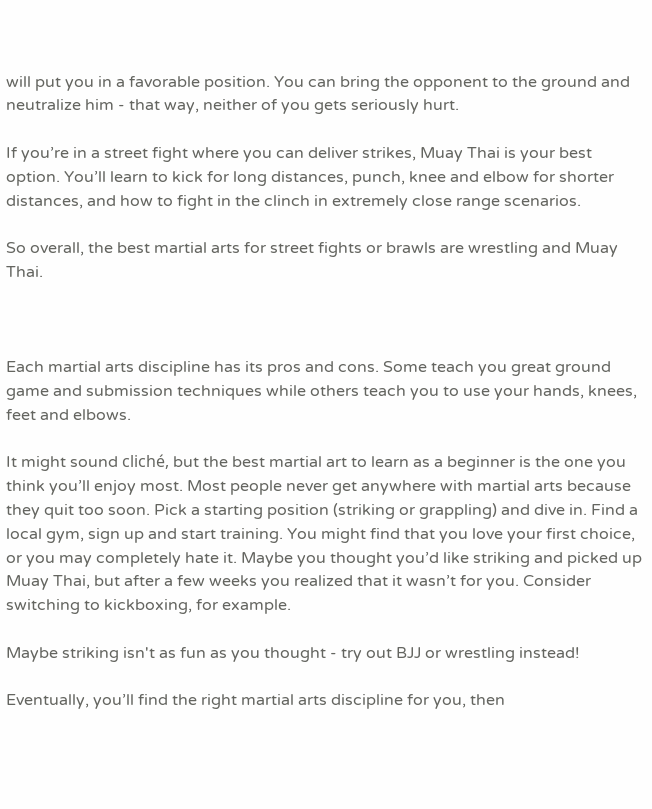will put you in a favorable position. You can bring the opponent to the ground and neutralize him - that way, neither of you gets seriously hurt.

If you’re in a street fight where you can deliver strikes, Muay Thai is your best option. You’ll learn to kick for long distances, punch, knee and elbow for shorter distances, and how to fight in the clinch in extremely close range scenarios.

So overall, the best martial arts for street fights or brawls are wrestling and Muay Thai.



Each martial arts discipline has its pros and cons. Some teach you great ground game and submission techniques while others teach you to use your hands, knees, feet and elbows.

It might sound cliché, but the best martial art to learn as a beginner is the one you think you’ll enjoy most. Most people never get anywhere with martial arts because they quit too soon. Pick a starting position (striking or grappling) and dive in. Find a local gym, sign up and start training. You might find that you love your first choice, or you may completely hate it. Maybe you thought you’d like striking and picked up Muay Thai, but after a few weeks you realized that it wasn’t for you. Consider switching to kickboxing, for example.

Maybe striking isn't as fun as you thought - try out BJJ or wrestling instead!

Eventually, you’ll find the right martial arts discipline for you, then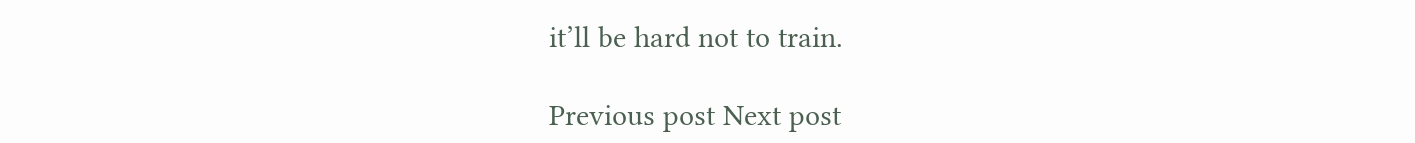it’ll be hard not to train.

Previous post Next post